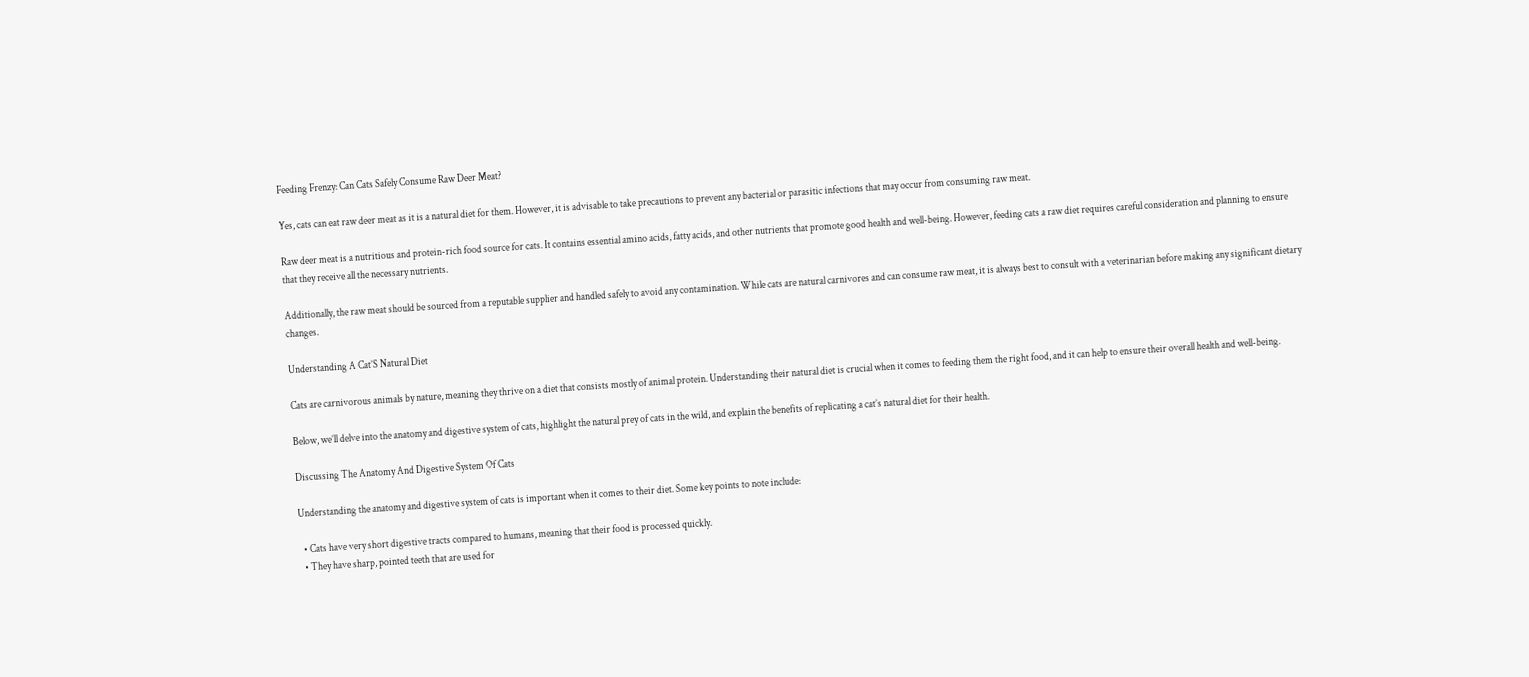Feeding Frenzy: Can Cats Safely Consume Raw Deer Meat?

Yes, cats can eat raw deer meat as it is a natural diet for them. However, it is advisable to take precautions to prevent any bacterial or parasitic infections that may occur from consuming raw meat.

Raw deer meat is a nutritious and protein-rich food source for cats. It contains essential amino acids, fatty acids, and other nutrients that promote good health and well-being. However, feeding cats a raw diet requires careful consideration and planning to ensure that they receive all the necessary nutrients.

Additionally, the raw meat should be sourced from a reputable supplier and handled safely to avoid any contamination. While cats are natural carnivores and can consume raw meat, it is always best to consult with a veterinarian before making any significant dietary changes.

Understanding A Cat’S Natural Diet

Cats are carnivorous animals by nature, meaning they thrive on a diet that consists mostly of animal protein. Understanding their natural diet is crucial when it comes to feeding them the right food, and it can help to ensure their overall health and well-being.

Below, we’ll delve into the anatomy and digestive system of cats, highlight the natural prey of cats in the wild, and explain the benefits of replicating a cat’s natural diet for their health.

Discussing The Anatomy And Digestive System Of Cats

Understanding the anatomy and digestive system of cats is important when it comes to their diet. Some key points to note include:

  • Cats have very short digestive tracts compared to humans, meaning that their food is processed quickly.
  • They have sharp, pointed teeth that are used for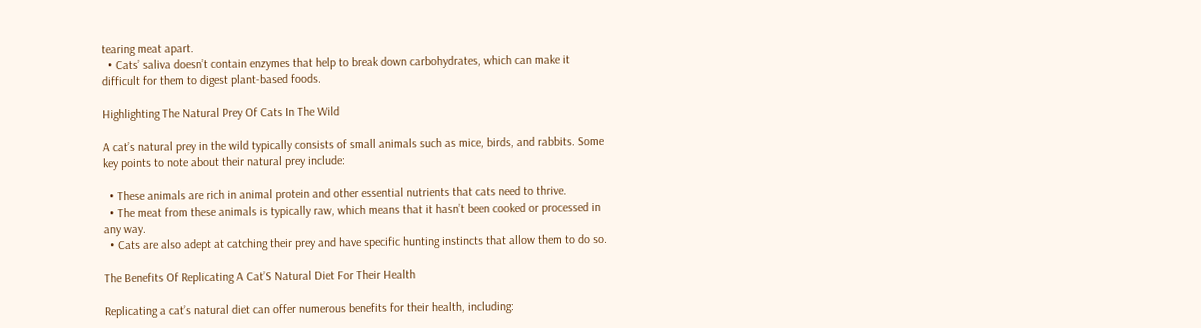tearing meat apart.
  • Cats’ saliva doesn’t contain enzymes that help to break down carbohydrates, which can make it difficult for them to digest plant-based foods.

Highlighting The Natural Prey Of Cats In The Wild

A cat’s natural prey in the wild typically consists of small animals such as mice, birds, and rabbits. Some key points to note about their natural prey include:

  • These animals are rich in animal protein and other essential nutrients that cats need to thrive.
  • The meat from these animals is typically raw, which means that it hasn’t been cooked or processed in any way.
  • Cats are also adept at catching their prey and have specific hunting instincts that allow them to do so.

The Benefits Of Replicating A Cat’S Natural Diet For Their Health

Replicating a cat’s natural diet can offer numerous benefits for their health, including: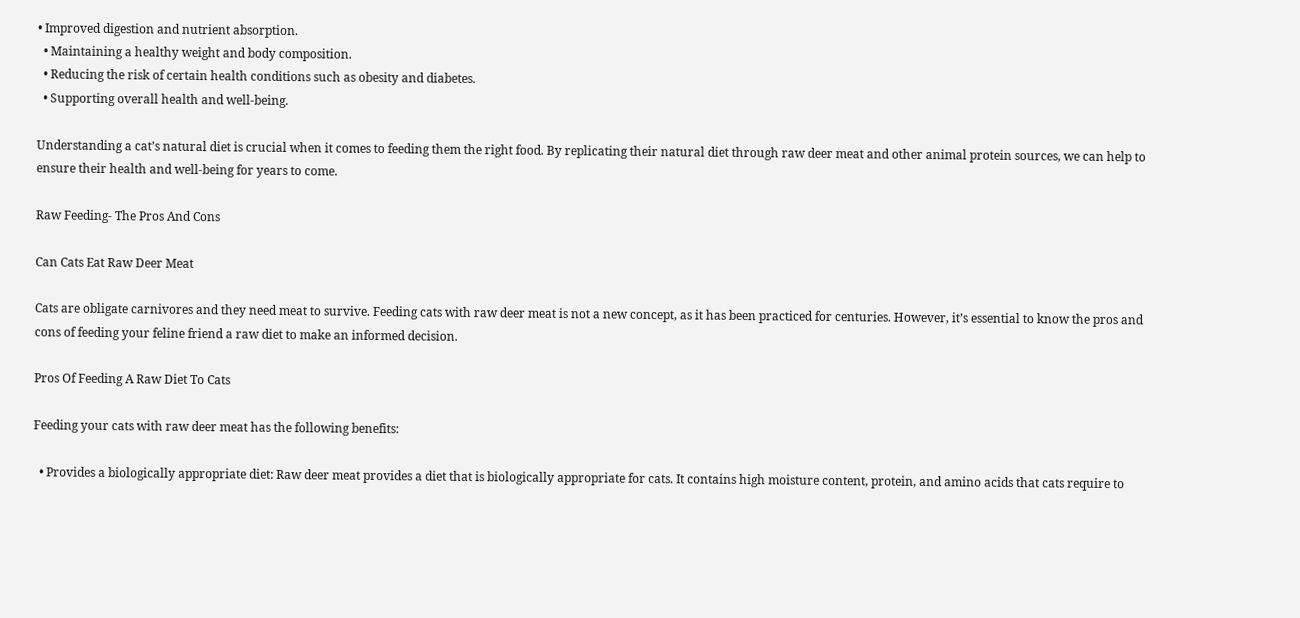• Improved digestion and nutrient absorption.
  • Maintaining a healthy weight and body composition.
  • Reducing the risk of certain health conditions such as obesity and diabetes.
  • Supporting overall health and well-being.

Understanding a cat’s natural diet is crucial when it comes to feeding them the right food. By replicating their natural diet through raw deer meat and other animal protein sources, we can help to ensure their health and well-being for years to come.

Raw Feeding- The Pros And Cons

Can Cats Eat Raw Deer Meat

Cats are obligate carnivores and they need meat to survive. Feeding cats with raw deer meat is not a new concept, as it has been practiced for centuries. However, it’s essential to know the pros and cons of feeding your feline friend a raw diet to make an informed decision.

Pros Of Feeding A Raw Diet To Cats

Feeding your cats with raw deer meat has the following benefits:

  • Provides a biologically appropriate diet: Raw deer meat provides a diet that is biologically appropriate for cats. It contains high moisture content, protein, and amino acids that cats require to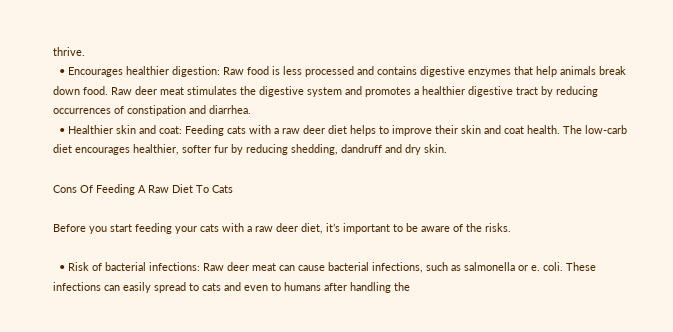thrive.
  • Encourages healthier digestion: Raw food is less processed and contains digestive enzymes that help animals break down food. Raw deer meat stimulates the digestive system and promotes a healthier digestive tract by reducing occurrences of constipation and diarrhea.
  • Healthier skin and coat: Feeding cats with a raw deer diet helps to improve their skin and coat health. The low-carb diet encourages healthier, softer fur by reducing shedding, dandruff and dry skin.

Cons Of Feeding A Raw Diet To Cats

Before you start feeding your cats with a raw deer diet, it’s important to be aware of the risks.

  • Risk of bacterial infections: Raw deer meat can cause bacterial infections, such as salmonella or e. coli. These infections can easily spread to cats and even to humans after handling the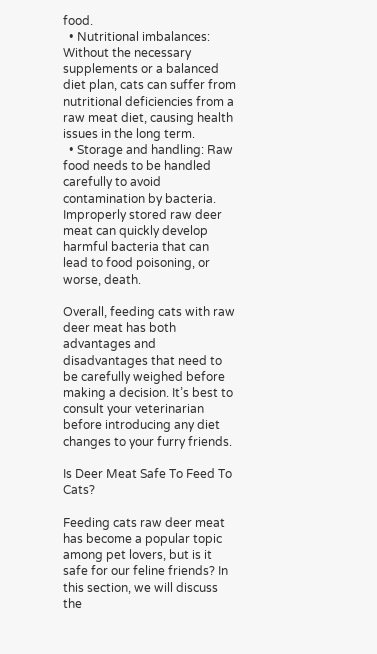food.
  • Nutritional imbalances: Without the necessary supplements or a balanced diet plan, cats can suffer from nutritional deficiencies from a raw meat diet, causing health issues in the long term.
  • Storage and handling: Raw food needs to be handled carefully to avoid contamination by bacteria. Improperly stored raw deer meat can quickly develop harmful bacteria that can lead to food poisoning, or worse, death.

Overall, feeding cats with raw deer meat has both advantages and disadvantages that need to be carefully weighed before making a decision. It’s best to consult your veterinarian before introducing any diet changes to your furry friends.

Is Deer Meat Safe To Feed To Cats?

Feeding cats raw deer meat has become a popular topic among pet lovers, but is it safe for our feline friends? In this section, we will discuss the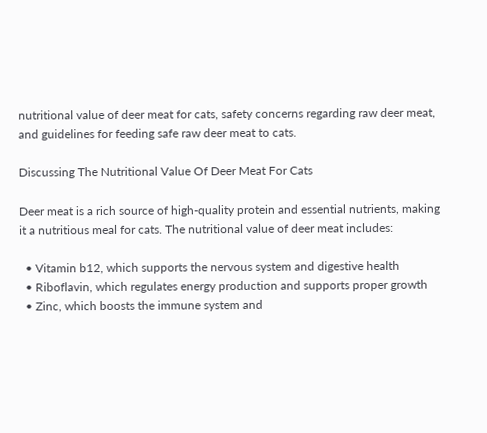nutritional value of deer meat for cats, safety concerns regarding raw deer meat, and guidelines for feeding safe raw deer meat to cats.

Discussing The Nutritional Value Of Deer Meat For Cats

Deer meat is a rich source of high-quality protein and essential nutrients, making it a nutritious meal for cats. The nutritional value of deer meat includes:

  • Vitamin b12, which supports the nervous system and digestive health
  • Riboflavin, which regulates energy production and supports proper growth
  • Zinc, which boosts the immune system and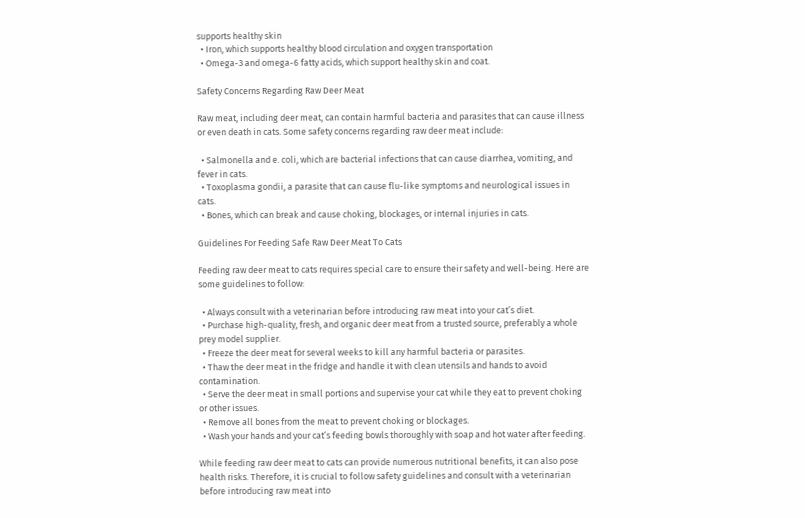supports healthy skin
  • Iron, which supports healthy blood circulation and oxygen transportation
  • Omega-3 and omega-6 fatty acids, which support healthy skin and coat.

Safety Concerns Regarding Raw Deer Meat

Raw meat, including deer meat, can contain harmful bacteria and parasites that can cause illness or even death in cats. Some safety concerns regarding raw deer meat include:

  • Salmonella and e. coli, which are bacterial infections that can cause diarrhea, vomiting, and fever in cats.
  • Toxoplasma gondii, a parasite that can cause flu-like symptoms and neurological issues in cats.
  • Bones, which can break and cause choking, blockages, or internal injuries in cats.

Guidelines For Feeding Safe Raw Deer Meat To Cats

Feeding raw deer meat to cats requires special care to ensure their safety and well-being. Here are some guidelines to follow:

  • Always consult with a veterinarian before introducing raw meat into your cat’s diet.
  • Purchase high-quality, fresh, and organic deer meat from a trusted source, preferably a whole prey model supplier.
  • Freeze the deer meat for several weeks to kill any harmful bacteria or parasites.
  • Thaw the deer meat in the fridge and handle it with clean utensils and hands to avoid contamination.
  • Serve the deer meat in small portions and supervise your cat while they eat to prevent choking or other issues.
  • Remove all bones from the meat to prevent choking or blockages.
  • Wash your hands and your cat’s feeding bowls thoroughly with soap and hot water after feeding.

While feeding raw deer meat to cats can provide numerous nutritional benefits, it can also pose health risks. Therefore, it is crucial to follow safety guidelines and consult with a veterinarian before introducing raw meat into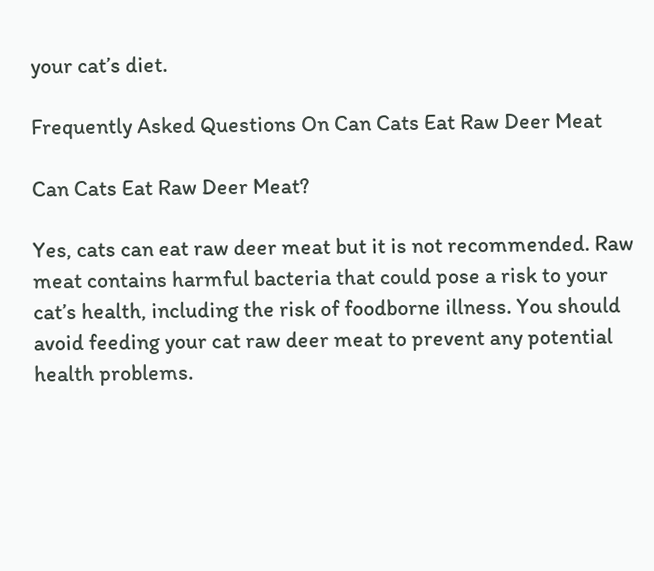your cat’s diet.

Frequently Asked Questions On Can Cats Eat Raw Deer Meat

Can Cats Eat Raw Deer Meat?

Yes, cats can eat raw deer meat but it is not recommended. Raw meat contains harmful bacteria that could pose a risk to your cat’s health, including the risk of foodborne illness. You should avoid feeding your cat raw deer meat to prevent any potential health problems.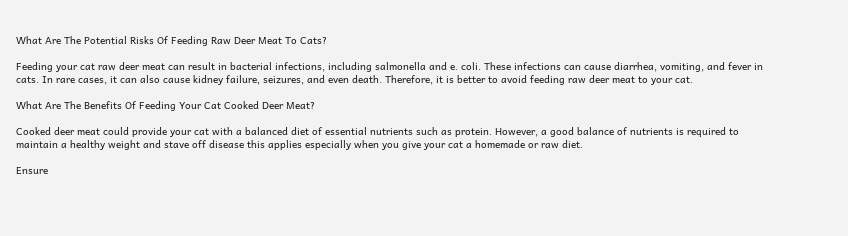What Are The Potential Risks Of Feeding Raw Deer Meat To Cats?

Feeding your cat raw deer meat can result in bacterial infections, including salmonella and e. coli. These infections can cause diarrhea, vomiting, and fever in cats. In rare cases, it can also cause kidney failure, seizures, and even death. Therefore, it is better to avoid feeding raw deer meat to your cat.

What Are The Benefits Of Feeding Your Cat Cooked Deer Meat?

Cooked deer meat could provide your cat with a balanced diet of essential nutrients such as protein. However, a good balance of nutrients is required to maintain a healthy weight and stave off disease this applies especially when you give your cat a homemade or raw diet.

Ensure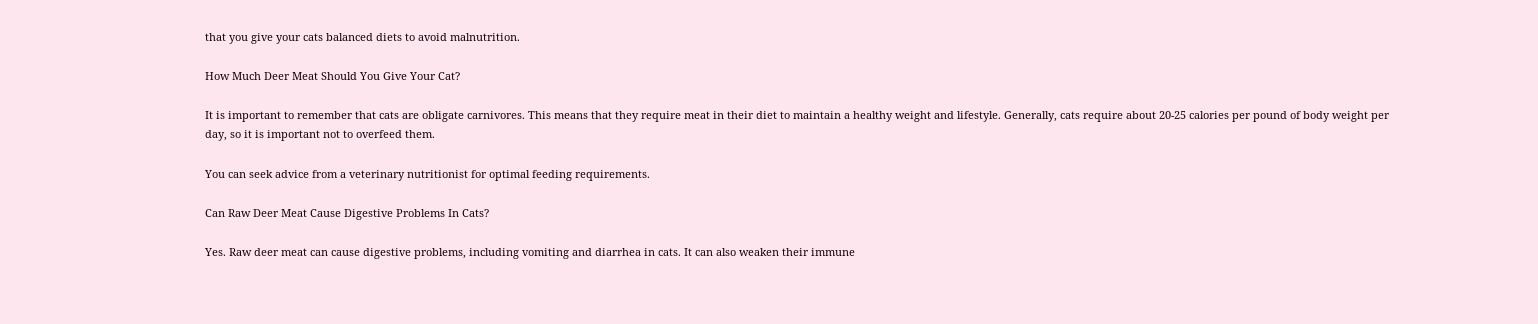that you give your cats balanced diets to avoid malnutrition.

How Much Deer Meat Should You Give Your Cat?

It is important to remember that cats are obligate carnivores. This means that they require meat in their diet to maintain a healthy weight and lifestyle. Generally, cats require about 20-25 calories per pound of body weight per day, so it is important not to overfeed them.

You can seek advice from a veterinary nutritionist for optimal feeding requirements.

Can Raw Deer Meat Cause Digestive Problems In Cats?

Yes. Raw deer meat can cause digestive problems, including vomiting and diarrhea in cats. It can also weaken their immune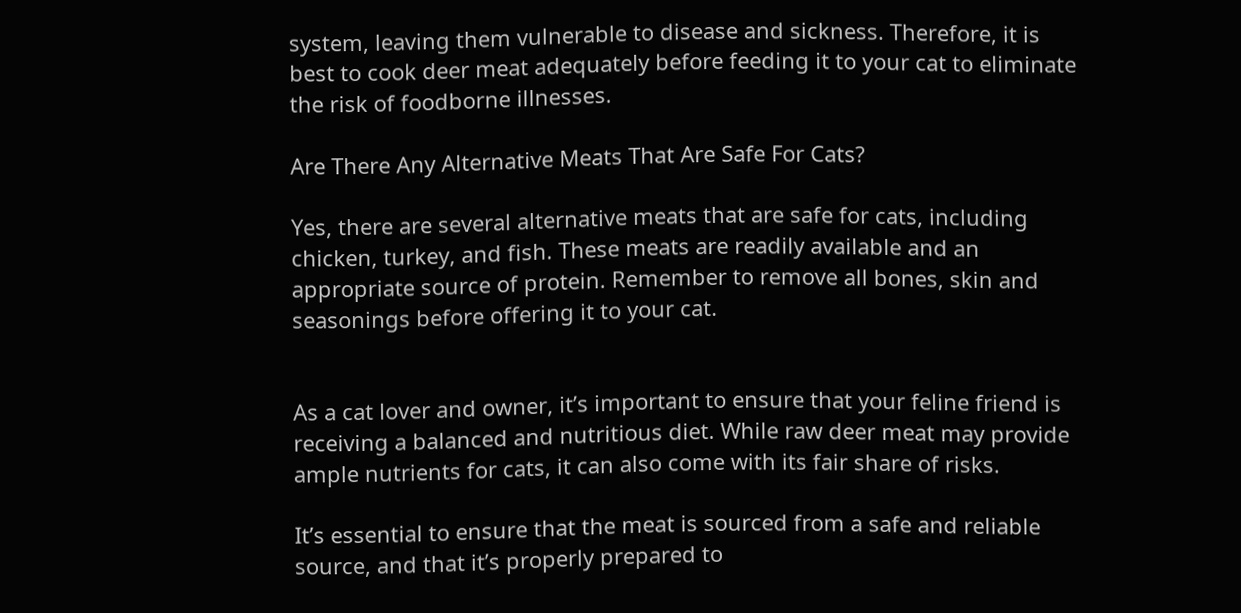system, leaving them vulnerable to disease and sickness. Therefore, it is best to cook deer meat adequately before feeding it to your cat to eliminate the risk of foodborne illnesses.

Are There Any Alternative Meats That Are Safe For Cats?

Yes, there are several alternative meats that are safe for cats, including chicken, turkey, and fish. These meats are readily available and an appropriate source of protein. Remember to remove all bones, skin and seasonings before offering it to your cat.


As a cat lover and owner, it’s important to ensure that your feline friend is receiving a balanced and nutritious diet. While raw deer meat may provide ample nutrients for cats, it can also come with its fair share of risks.

It’s essential to ensure that the meat is sourced from a safe and reliable source, and that it’s properly prepared to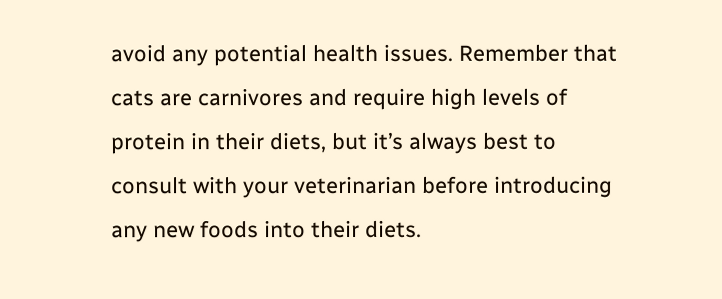avoid any potential health issues. Remember that cats are carnivores and require high levels of protein in their diets, but it’s always best to consult with your veterinarian before introducing any new foods into their diets.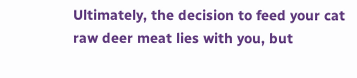Ultimately, the decision to feed your cat raw deer meat lies with you, but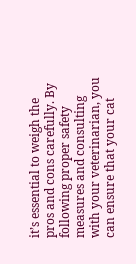it’s essential to weigh the pros and cons carefully. By following proper safety measures and consulting with your veterinarian, you can ensure that your cat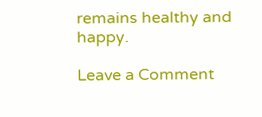remains healthy and happy.

Leave a Comment